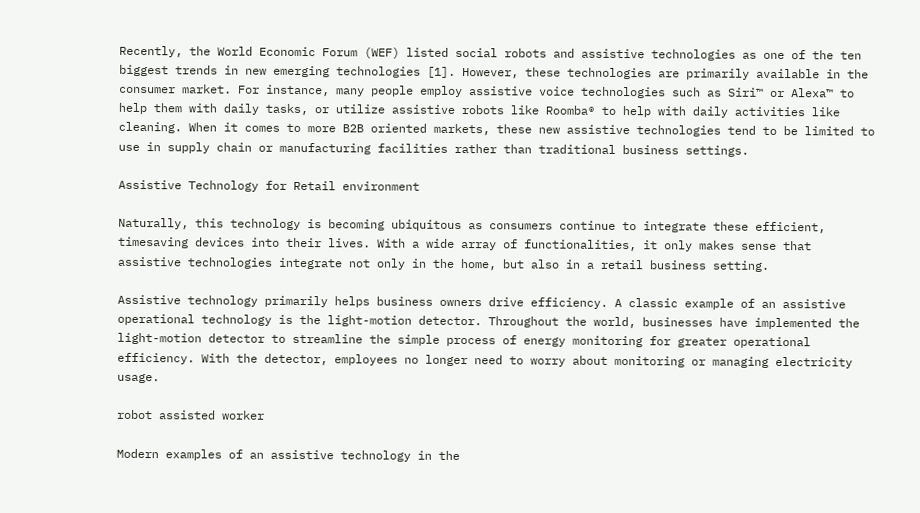Recently, the World Economic Forum (WEF) listed social robots and assistive technologies as one of the ten biggest trends in new emerging technologies [1]. However, these technologies are primarily available in the consumer market. For instance, many people employ assistive voice technologies such as Siri™ or Alexa™ to help them with daily tasks, or utilize assistive robots like Roomba® to help with daily activities like cleaning. When it comes to more B2B oriented markets, these new assistive technologies tend to be limited to use in supply chain or manufacturing facilities rather than traditional business settings.

Assistive Technology for Retail environment

Naturally, this technology is becoming ubiquitous as consumers continue to integrate these efficient, timesaving devices into their lives. With a wide array of functionalities, it only makes sense that assistive technologies integrate not only in the home, but also in a retail business setting.

Assistive technology primarily helps business owners drive efficiency. A classic example of an assistive operational technology is the light-motion detector. Throughout the world, businesses have implemented the light-motion detector to streamline the simple process of energy monitoring for greater operational efficiency. With the detector, employees no longer need to worry about monitoring or managing electricity usage.

robot assisted worker

Modern examples of an assistive technology in the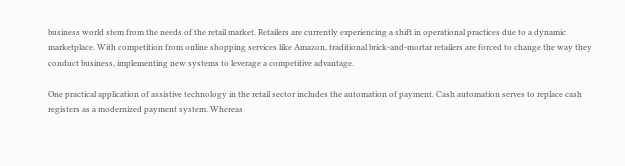business world stem from the needs of the retail market. Retailers are currently experiencing a shift in operational practices due to a dynamic marketplace. With competition from online shopping services like Amazon, traditional brick-and-mortar retailers are forced to change the way they conduct business, implementing new systems to leverage a competitive advantage.

One practical application of assistive technology in the retail sector includes the automation of payment. Cash automation serves to replace cash registers as a modernized payment system. Whereas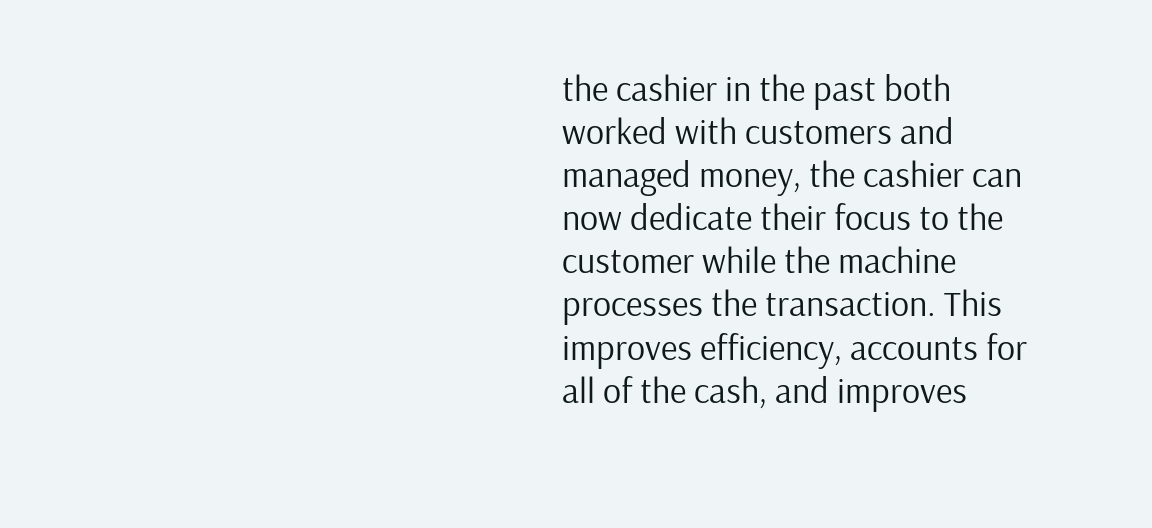the cashier in the past both worked with customers and managed money, the cashier can now dedicate their focus to the customer while the machine processes the transaction. This improves efficiency, accounts for all of the cash, and improves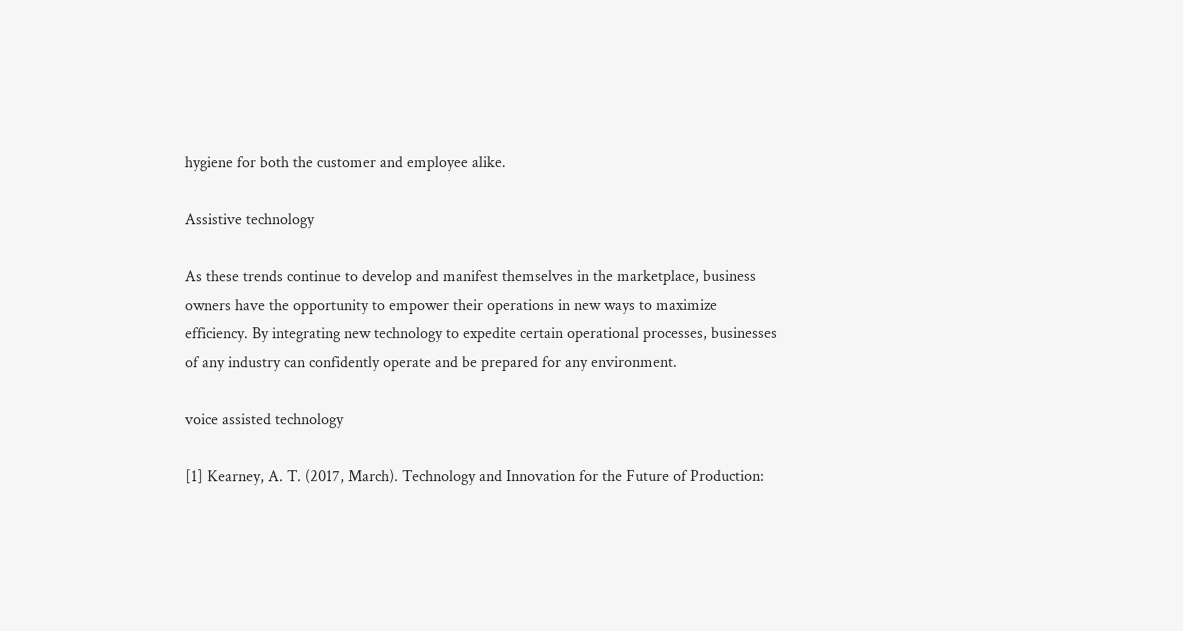hygiene for both the customer and employee alike.

Assistive technology

As these trends continue to develop and manifest themselves in the marketplace, business owners have the opportunity to empower their operations in new ways to maximize efficiency. By integrating new technology to expedite certain operational processes, businesses of any industry can confidently operate and be prepared for any environment.

voice assisted technology

[1] Kearney, A. T. (2017, March). Technology and Innovation for the Future of Production: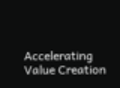Accelerating Value Creation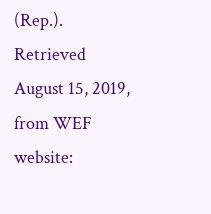(Rep.). Retrieved August 15, 2019, from WEF website: